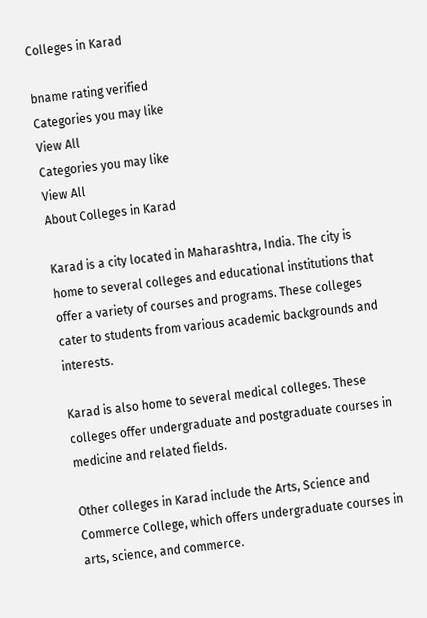Colleges in Karad

bname rating verified
Categories you may like
View All
Categories you may like
View All
About Colleges in Karad

Karad is a city located in Maharashtra, India. The city is home to several colleges and educational institutions that offer a variety of courses and programs. These colleges cater to students from various academic backgrounds and interests.

Karad is also home to several medical colleges. These colleges offer undergraduate and postgraduate courses in medicine and related fields.

Other colleges in Karad include the Arts, Science and Commerce College, which offers undergraduate courses in arts, science, and commerce.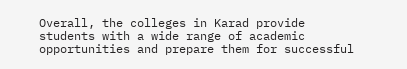Overall, the colleges in Karad provide students with a wide range of academic opportunities and prepare them for successful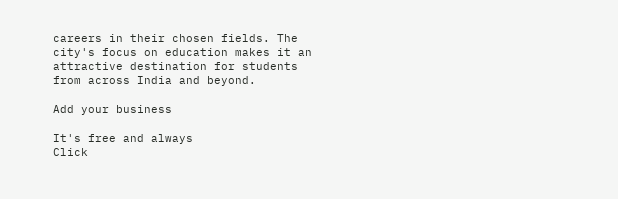careers in their chosen fields. The city's focus on education makes it an attractive destination for students from across India and beyond.

Add your business

It's free and always
Click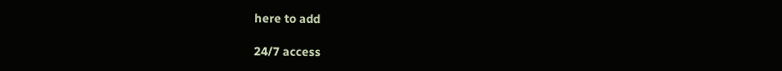here to add

24/7 access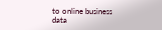to online business data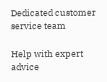Dedicated customer service team

Help with expert advice